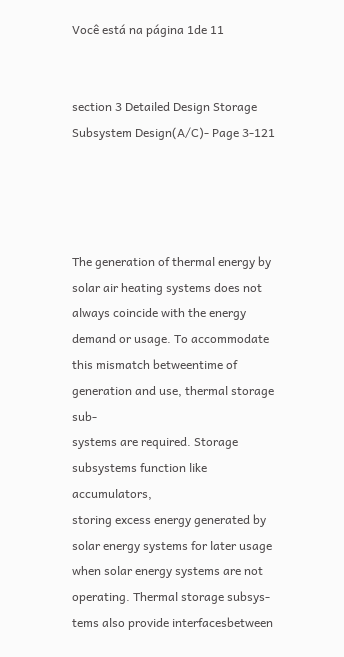Você está na página 1de 11


section 3 Detailed Design Storage Subsystem Design(A/C)- Page 3-121




The generation of thermal energy by solar air heating systems does not
always coincide with the energy demand or usage. To accommodate
this mismatch betweentime of generation and use, thermal storage sub-
systems are required. Storage subsystems function like accumulators,
storing excess energy generated by solar energy systems for later usage
when solar energy systems are not operating. Thermal storage subsys-
tems also provide interfacesbetween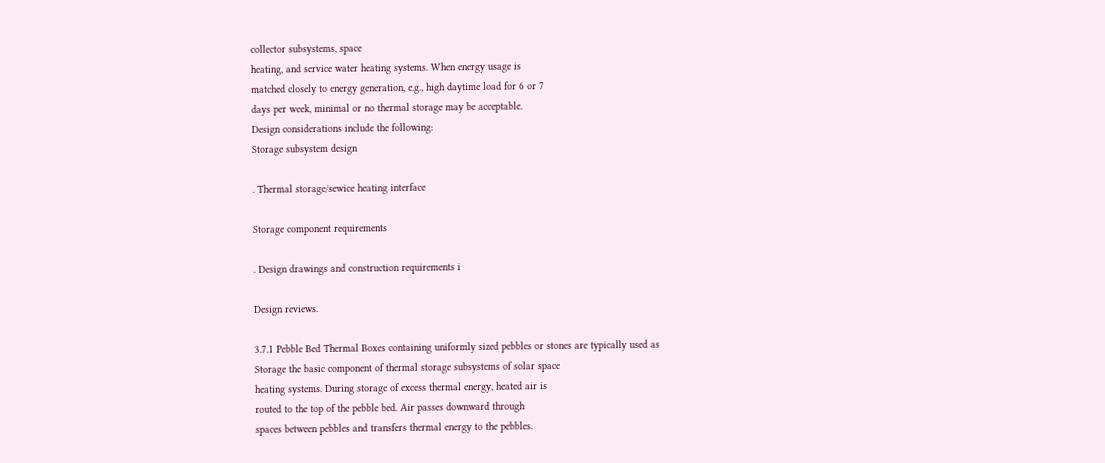collector subsystems, space
heating, and service water heating systems. When energy usage is
matched closely to energy generation, e.g., high daytime load for 6 or 7
days per week, minimal or no thermal storage may be acceptable.
Design considerations include the following:
Storage subsystem design

. Thermal storage/sewice heating interface

Storage component requirements

. Design drawings and construction requirements i

Design reviews.

3.7.1 Pebble Bed Thermal Boxes containing uniformly sized pebbles or stones are typically used as
Storage the basic component of thermal storage subsystems of solar space
heating systems. During storage of excess thermal energy, heated air is
routed to the top of the pebble bed. Air passes downward through
spaces between pebbles and transfers thermal energy to the pebbles.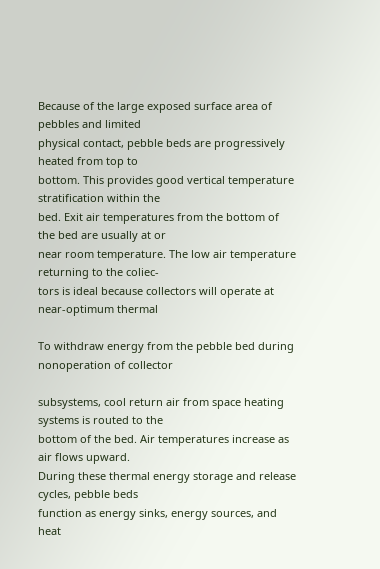Because of the large exposed surface area of pebbles and limited
physical contact, pebble beds are progressively heated from top to
bottom. This provides good vertical temperature stratification within the
bed. Exit air temperatures from the bottom of the bed are usually at or
near room temperature. The low air temperature returning to the coliec-
tors is ideal because collectors will operate at near-optimum thermal

To withdraw energy from the pebble bed during nonoperation of collector

subsystems, cool return air from space heating systems is routed to the
bottom of the bed. Air temperatures increase as air flows upward.
During these thermal energy storage and release cycles, pebble beds
function as energy sinks, energy sources, and heat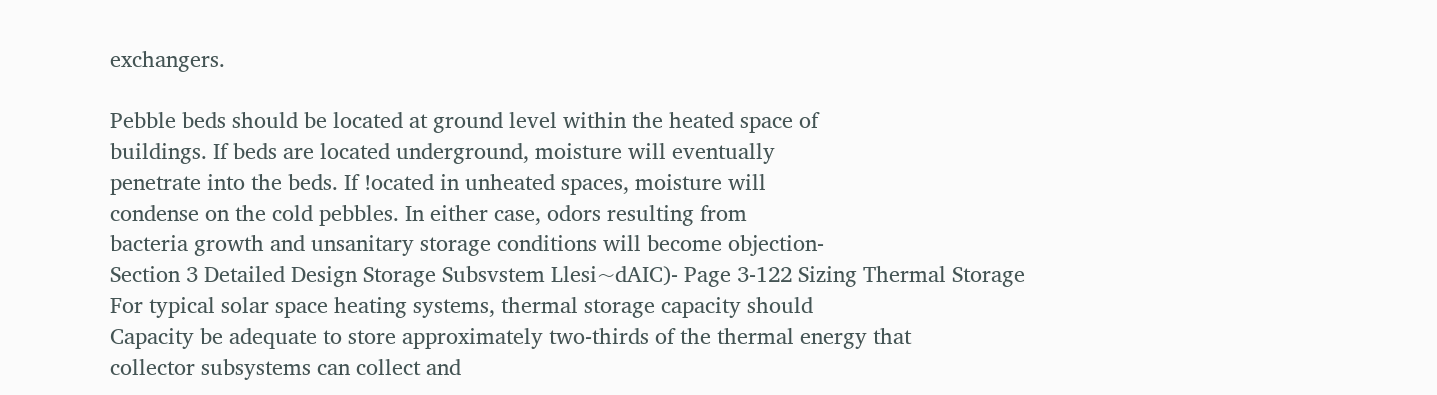exchangers.

Pebble beds should be located at ground level within the heated space of
buildings. If beds are located underground, moisture will eventually
penetrate into the beds. If !ocated in unheated spaces, moisture will
condense on the cold pebbles. In either case, odors resulting from
bacteria growth and unsanitary storage conditions will become objection-
Section 3 Detailed Design Storage Subsvstem Llesi~dAIC)- Page 3-122 Sizing Thermal Storage For typical solar space heating systems, thermal storage capacity should
Capacity be adequate to store approximately two-thirds of the thermal energy that
collector subsystems can collect and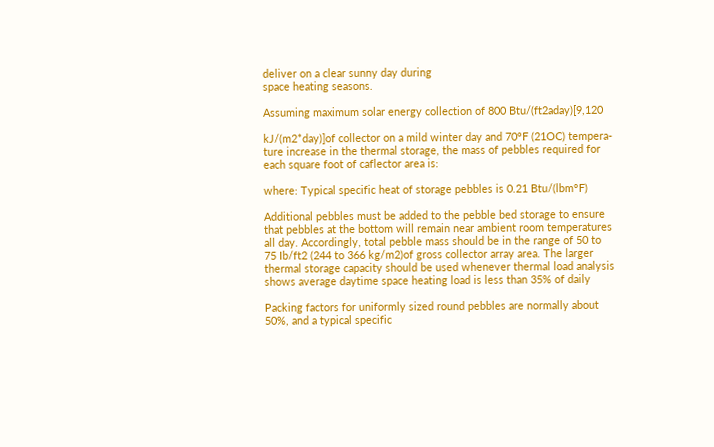deliver on a clear sunny day during
space heating seasons.

Assuming maximum solar energy collection of 800 Btu/(ft2aday)[9,120

kJ/(m2*day)]of collector on a mild winter day and 70°F (21OC) tempera-
ture increase in the thermal storage, the mass of pebbles required for
each square foot of caflector area is:

where: Typical specific heat of storage pebbles is 0.21 Btu/(lbm°F)

Additional pebbles must be added to the pebble bed storage to ensure
that pebbles at the bottom will remain near ambient room temperatures
all day. Accordingly, total pebble mass should be in the range of 50 to
75 Ib/ft2 (244 to 366 kg/m2)of gross collector array area. The larger
thermal storage capacity should be used whenever thermal load analysis
shows average daytime space heating load is less than 35% of daily

Packing factors for uniformly sized round pebbles are normally about
50%, and a typical specific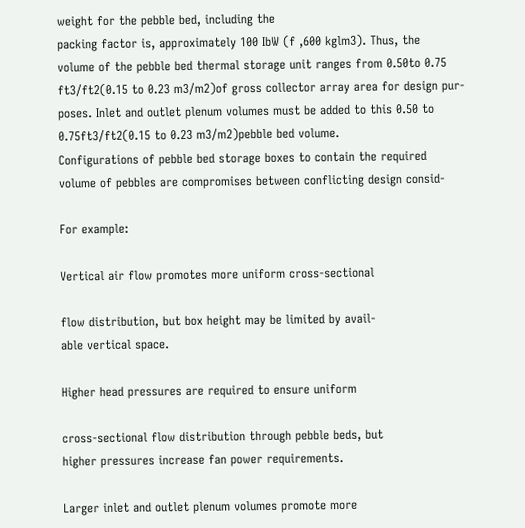weight for the pebble bed, including the
packing factor is, approximately 100 IbW (f ,600 kglm3). Thus, the
volume of the pebble bed thermal storage unit ranges from 0.50to 0.75
ft3/ft2(0.15 to 0.23 m3/m2)of gross collector array area for design pur-
poses. Inlet and outlet plenum volumes must be added to this 0.50 to
0.75ft3/ft2(0.15 to 0.23 m3/m2)pebble bed volume.
Configurations of pebble bed storage boxes to contain the required
volume of pebbles are compromises between conflicting design consid-

For example:

Vertical air flow promotes more uniform cross-sectional

flow distribution, but box height may be limited by avail-
able vertical space.

Higher head pressures are required to ensure uniform

cross-sectional flow distribution through pebble beds, but
higher pressures increase fan power requirements.

Larger inlet and outlet plenum volumes promote more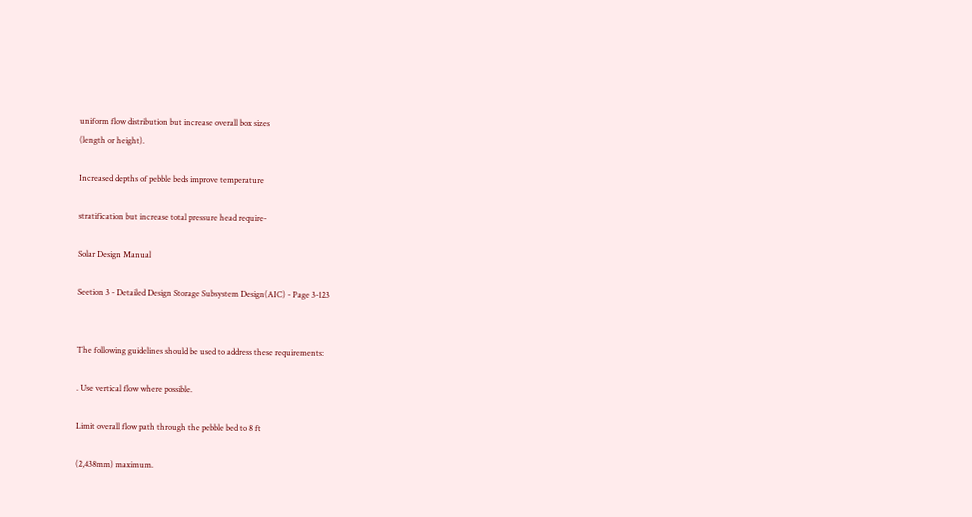uniform flow distribution but increase overall box sizes
(length or height).

Increased depths of pebble beds improve temperature

stratification but increase total pressure head require-

Solar Design Manual

Seetion 3 - Detailed Design Storage Subsystem Design(AIC) - Page 3-123


The following guidelines should be used to address these requirements:

. Use vertical flow where possible.

Limit overall flow path through the pebble bed to 8 ft

(2,438mm) maximum.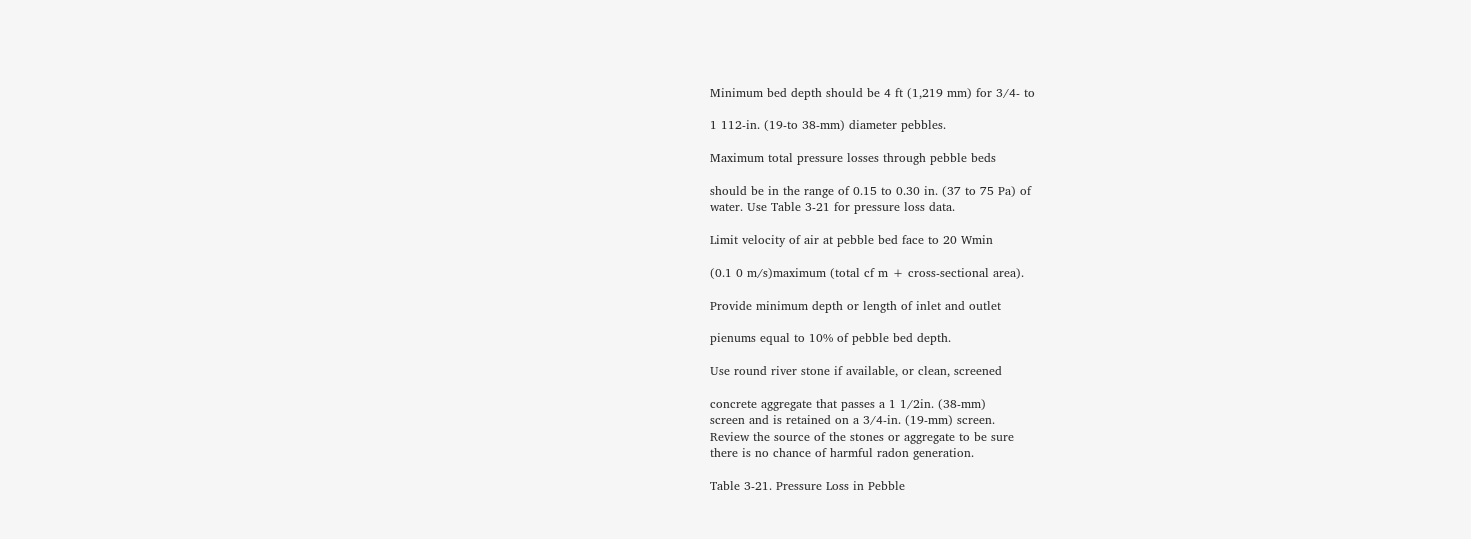Minimum bed depth should be 4 ft (1,219 mm) for 3/4- to

1 112-in. (19-to 38-mm) diameter pebbles.

Maximum total pressure losses through pebble beds

should be in the range of 0.15 to 0.30 in. (37 to 75 Pa) of
water. Use Table 3-21 for pressure loss data.

Limit velocity of air at pebble bed face to 20 Wmin

(0.1 0 m/s)maximum (total cf m + cross-sectional area).

Provide minimum depth or length of inlet and outlet

pienums equal to 10% of pebble bed depth.

Use round river stone if available, or clean, screened

concrete aggregate that passes a 1 1/2in. (38-mm)
screen and is retained on a 3/4-in. (19-mm) screen.
Review the source of the stones or aggregate to be sure
there is no chance of harmful radon generation.

Table 3-21. Pressure Loss in Pebble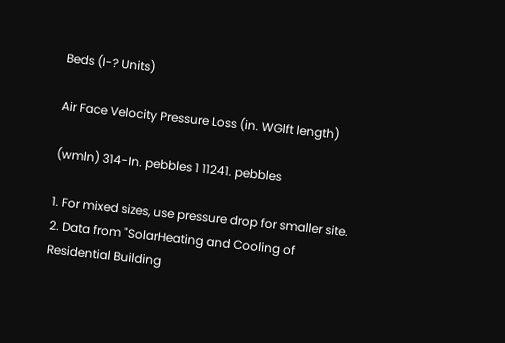Beds (I-? Units)

Air Face Velocity Pressure Loss (in. WGlft length)

(wmln) 314-In. pebbles 1 11241. pebbles

1. For mixed sizes, use pressure drop for smaller site.
2. Data from "SolarHeating and Cooling of Residential Building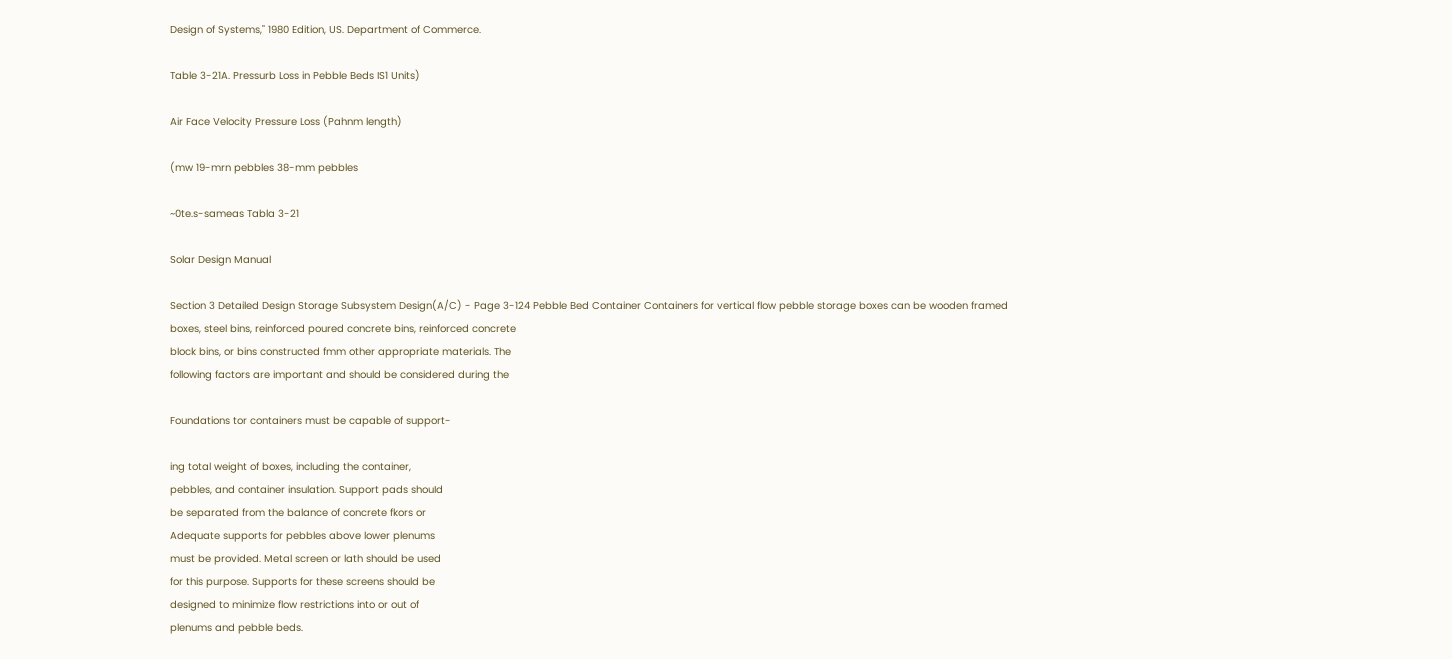Design of Systems," 1980 Edition, US. Department of Commerce.

Table 3-21A. Pressurb Loss in Pebble Beds IS1 Units)

Air Face Velocity Pressure Loss (Pahnm length)

(mw 19-mrn pebbles 38-mm pebbles

~0te.s-sameas Tabla 3-21

Solar Design Manual

Section 3 Detailed Design Storage Subsystem Design(A/C) - Page 3-124 Pebble Bed Container Containers for vertical flow pebble storage boxes can be wooden framed
boxes, steel bins, reinforced poured concrete bins, reinforced concrete
block bins, or bins constructed fmm other appropriate materials. The
following factors are important and should be considered during the

Foundations tor containers must be capable of support-

ing total weight of boxes, including the container,
pebbles, and container insulation. Support pads shouId
be separated from the balance of concrete fkors or
Adequate supports for pebbles above lower plenums
must be provided. Metal screen or lath should be used
for this purpose. Supports for these screens should be
designed to minimize flow restrictions into or out of
plenums and pebble beds.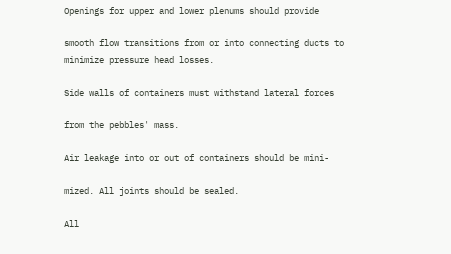Openings for upper and lower plenums should provide

smooth flow transitions from or into connecting ducts to
minimize pressure head losses.

Side walls of containers must withstand lateral forces

from the pebbles' mass.

Air leakage into or out of containers should be mini-

mized. All joints should be sealed.

All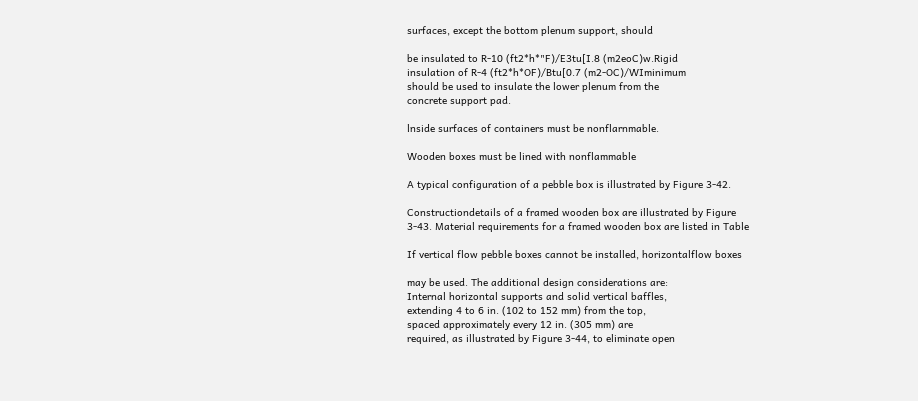surfaces, except the bottom plenum support, should

be insulated to R-10 (ft2*h*"F)/E3tu[I.8 (m2eoC)w.Rigid
insulation of R-4 (ft2*h*OF)/Btu[0.7 (m2-OC)/WIminimum
should be used to insulate the lower plenum from the
concrete support pad.

lnside surfaces of containers must be nonflarnmable.

Wooden boxes must be lined with nonflammable

A typical configuration of a pebble box is illustrated by Figure 3-42.

Constructiondetails of a framed wooden box are illustrated by Figure
3-43. Material requirements for a framed wooden box are listed in Table

If vertical flow pebble boxes cannot be installed, horizontalflow boxes

may be used. The additional design considerations are:
Internal horizontal supports and solid vertical baffles,
extending 4 to 6 in. (102 to 152 mm) from the top,
spaced approximately every 12 in. (305 mm) are
required, as illustrated by Figure 3-44, to eliminate open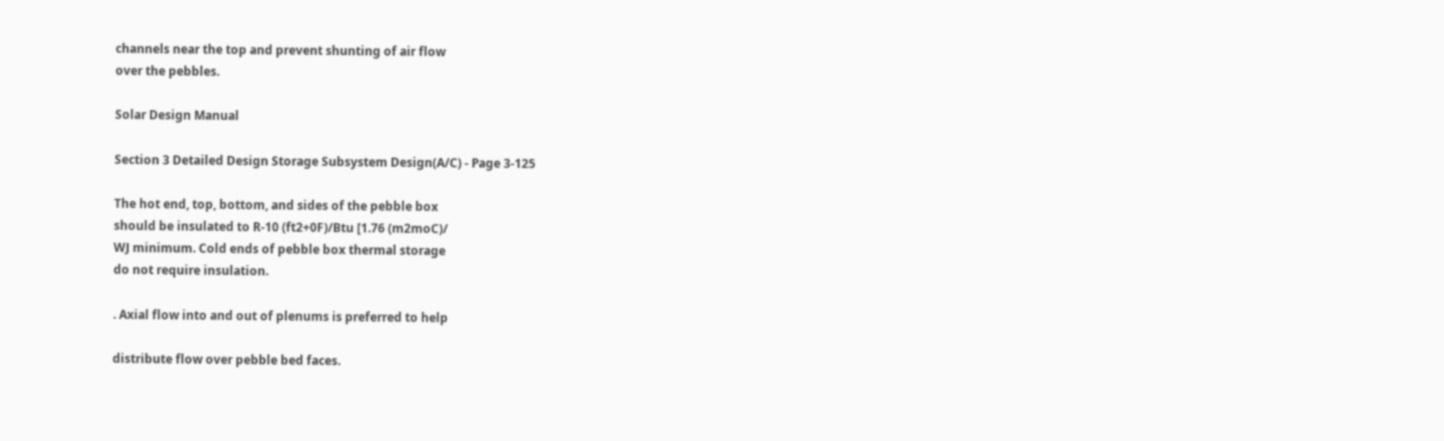channels near the top and prevent shunting of air flow
over the pebbles.

Solar Design Manual

Section 3 Detailed Design Storage Subsystem Design(A/C) - Page 3-125

The hot end, top, bottom, and sides of the pebble box
should be insulated to R-10 (ft2+0F)/Btu [1.76 (m2moC)/
WJ minimum. Cold ends of pebble box thermal storage
do not require insulation.

. Axial flow into and out of plenums is preferred to help

distribute flow over pebble bed faces.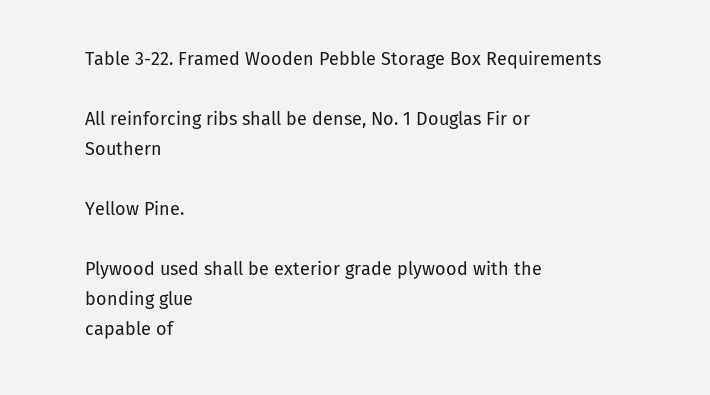Table 3-22. Framed Wooden Pebble Storage Box Requirements

All reinforcing ribs shall be dense, No. 1 Douglas Fir or Southern

Yellow Pine.

Plywood used shall be exterior grade plywood with the bonding glue
capable of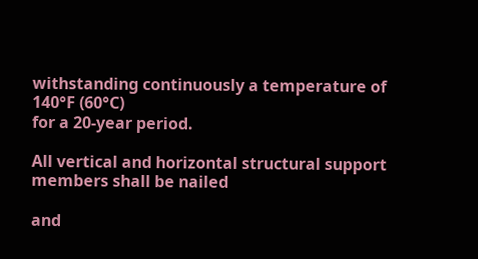withstanding continuously a temperature of 140°F (60°C)
for a 20-year period.

All vertical and horizontal structural support members shall be nailed

and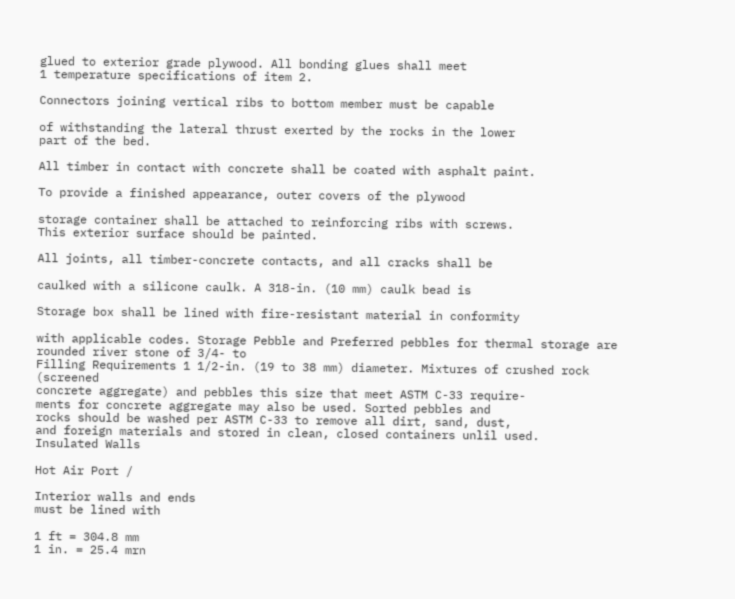glued to exterior grade plywood. All bonding glues shall meet
1 temperature specifications of item 2.

Connectors joining vertical ribs to bottom member must be capable

of withstanding the lateral thrust exerted by the rocks in the lower
part of the bed.

All timber in contact with concrete shall be coated with asphalt paint.

To provide a finished appearance, outer covers of the plywood

storage container shall be attached to reinforcing ribs with screws.
This exterior surface should be painted.

All joints, all timber-concrete contacts, and all cracks shall be

caulked with a silicone caulk. A 318-in. (10 mm) caulk bead is

Storage box shall be lined with fire-resistant material in conformity

with applicable codes. Storage Pebble and Preferred pebbles for thermal storage are rounded river stone of 3/4- to
Filling Requirements 1 1/2-in. (19 to 38 mm) diameter. Mixtures of crushed rock (screened
concrete aggregate) and pebbles this size that meet ASTM C-33 require-
ments for concrete aggregate may also be used. Sorted pebbles and
rocks should be washed per ASTM C-33 to remove all dirt, sand, dust,
and foreign materials and stored in clean, closed containers unlil used.
Insulated Walls

Hot Air Port /

Interior walls and ends
must be lined with

1 ft = 304.8 mm
1 in. = 25.4 mrn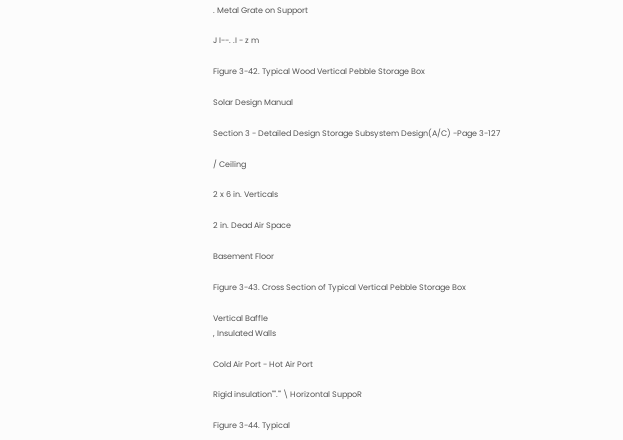. Metal Grate on Support

J I--. .I - z m

Figure 3-42. Typical Wood Vertical Pebble Storage Box

Solar Design Manual

Section 3 - Detailed Design Storage Subsystem Design(A/C) -Page 3-127

/ Ceiling

2 x 6 in. Verticals

2 in. Dead Air Space

Basement Floor

Figure 3-43. Cross Section of Typical Vertical Pebble Storage Box

Vertical Baffle
, Insulated Walls

Cold Air Port - Hot Air Port

Rigid insulation'"'."' \ Horizontal SuppoR

Figure 3-44. Typical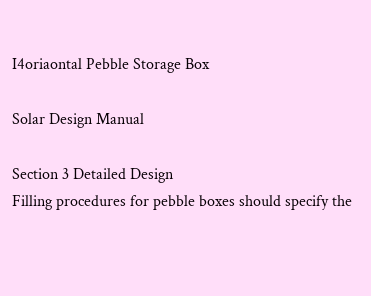I4oriaontal Pebble Storage Box

Solar Design Manual

Section 3 Detailed Design
Filling procedures for pebble boxes should specify the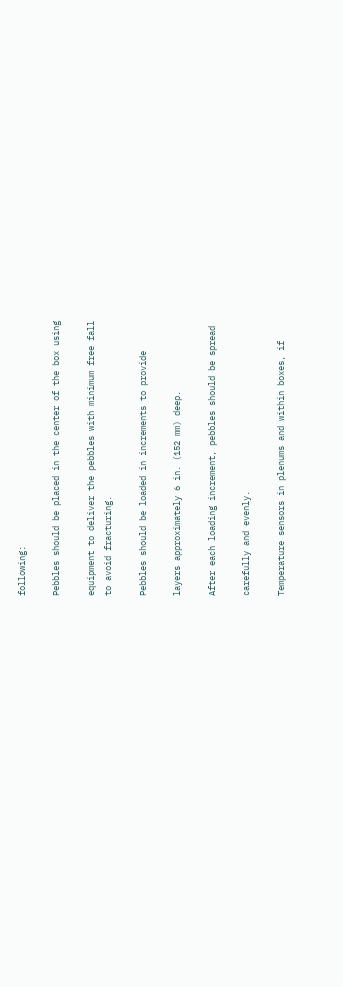following:

Pebbles should be placed in the center of the box using

equipment to deliver the pebbles with minimum free fall
to avoid fracturing.

Pebbles should be loaded in increments to provide

layers approximately 6 in. (152 mm) deep.

After each loading increment, pebbles should be spread

carefully and evenly.

Temperature sensors in plenums and within boxes, if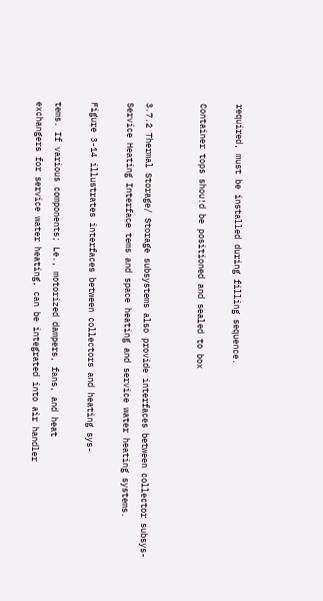required, must be installed during filling sequence.

Container tops shou!d be positioned and sealed to box


3.7.2 Thermal Storage/ Storage subsystems also provide interfaces between collector subsys-
Service Heating Interface tems and space heating and service water heating systems.

Figure 3-14 illustrates interfaces between collectors and heating sys-

tems. If various components; Le., motorized dampers, fans, and heat
exchangers for service water heating, can be integrated into air handler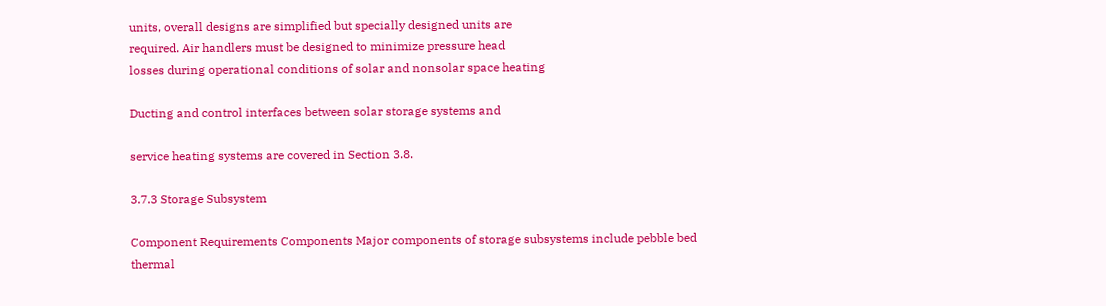units, overall designs are simplified but specially designed units are
required. Air handlers must be designed to minimize pressure head
losses during operational conditions of solar and nonsolar space heating

Ducting and control interfaces between solar storage systems and

service heating systems are covered in Section 3.8.

3.7.3 Storage Subsystem

Component Requirements Components Major components of storage subsystems include pebble bed thermal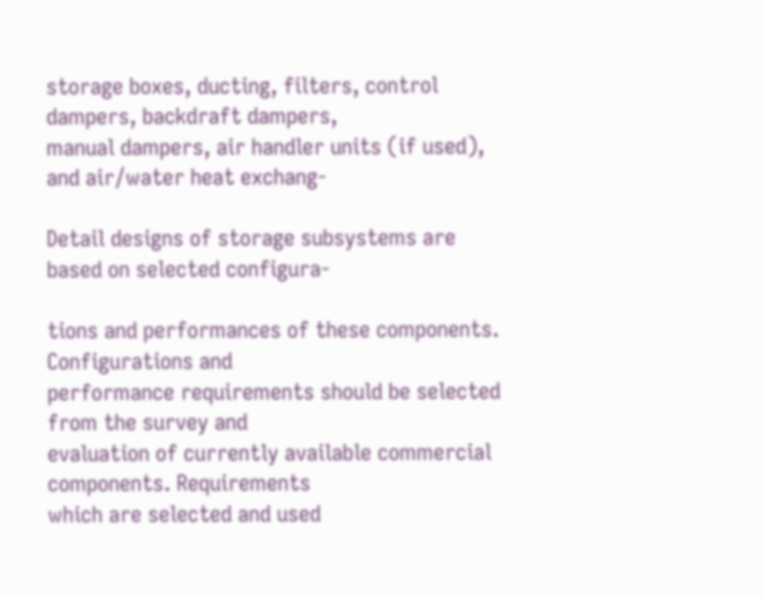storage boxes, ducting, filters, control dampers, backdraft dampers,
manual dampers, air handler units (if used), and air/water heat exchang-

Detail designs of storage subsystems are based on selected configura-

tions and performances of these components. Configurations and
performance requirements should be selected from the survey and
evaluation of currently available commercial components. Requirements
which are selected and used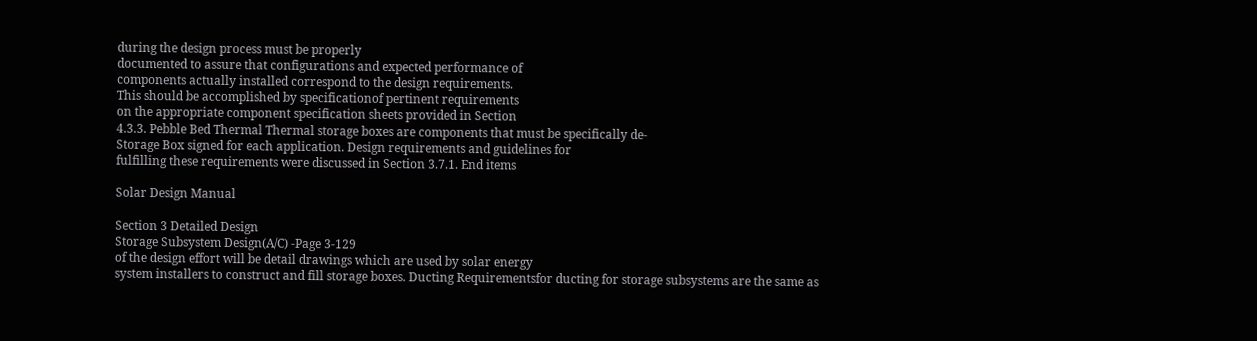during the design process must be properly
documented to assure that configurations and expected performance of
components actually installed correspond to the design requirements.
This should be accomplished by specificationof pertinent requirements
on the appropriate component specification sheets provided in Section
4.3.3. Pebble Bed Thermal Thermal storage boxes are components that must be specifically de-
Storage Box signed for each application. Design requirements and guidelines for
fulfilling these requirements were discussed in Section 3.7.1. End items

Solar Design Manual

Section 3 Detailed Design
Storage Subsystem Design(A/C) -Page 3-129
of the design effort will be detail drawings which are used by solar energy
system installers to construct and fill storage boxes. Ducting Requirementsfor ducting for storage subsystems are the same as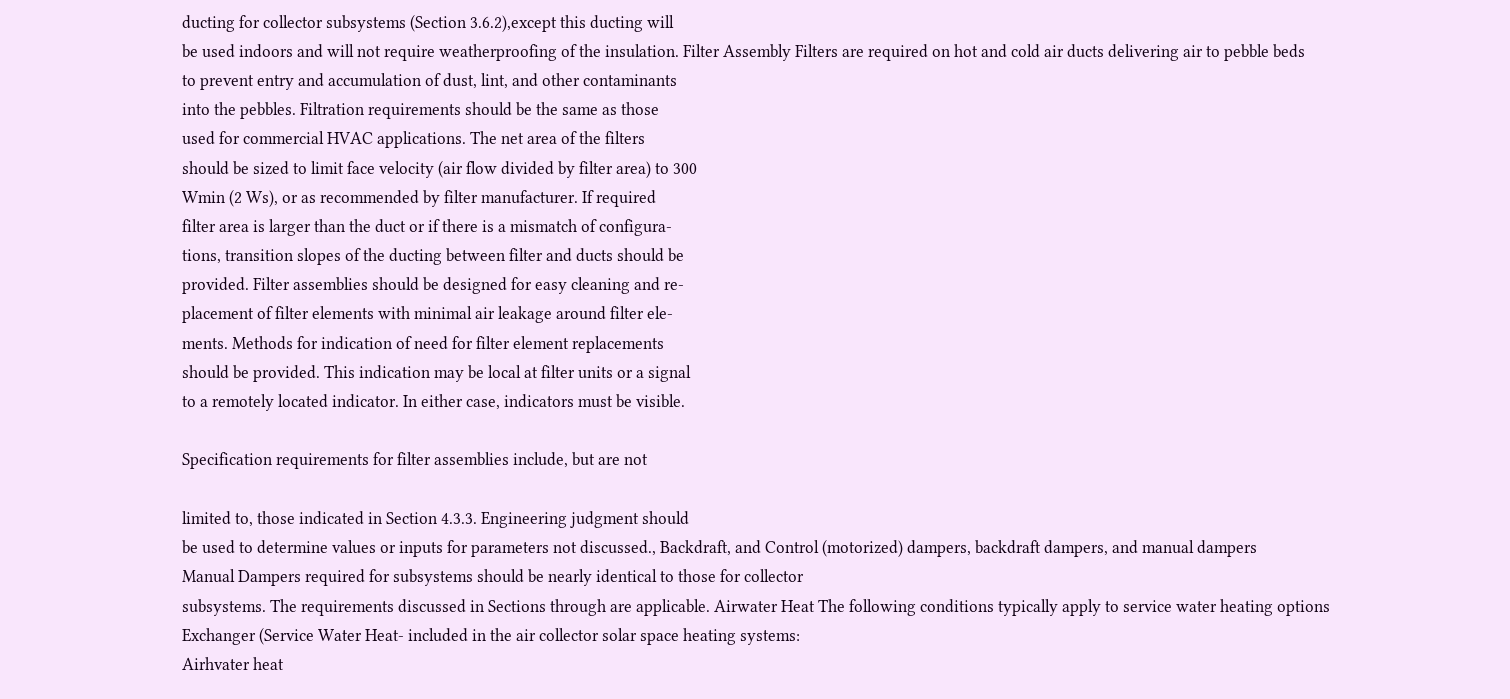ducting for collector subsystems (Section 3.6.2),except this ducting will
be used indoors and will not require weatherproofing of the insulation. Filter Assembly Filters are required on hot and cold air ducts delivering air to pebble beds
to prevent entry and accumulation of dust, lint, and other contaminants
into the pebbles. Filtration requirements should be the same as those
used for commercial HVAC applications. The net area of the filters
should be sized to limit face velocity (air flow divided by filter area) to 300
Wmin (2 Ws), or as recommended by filter manufacturer. If required
filter area is larger than the duct or if there is a mismatch of configura-
tions, transition slopes of the ducting between filter and ducts should be
provided. Filter assemblies should be designed for easy cleaning and re-
placement of filter elements with minimal air leakage around filter ele-
ments. Methods for indication of need for filter element replacements
should be provided. This indication may be local at filter units or a signal
to a remotely located indicator. In either case, indicators must be visible.

Specification requirements for filter assemblies include, but are not

limited to, those indicated in Section 4.3.3. Engineering judgment should
be used to determine values or inputs for parameters not discussed., Backdraft, and Control (motorized) dampers, backdraft dampers, and manual dampers
Manual Dampers required for subsystems should be nearly identical to those for collector
subsystems. The requirements discussed in Sections through are applicable. Airwater Heat The following conditions typically apply to service water heating options
Exchanger (Service Water Heat- included in the air collector solar space heating systems:
Airhvater heat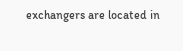exchangers are located in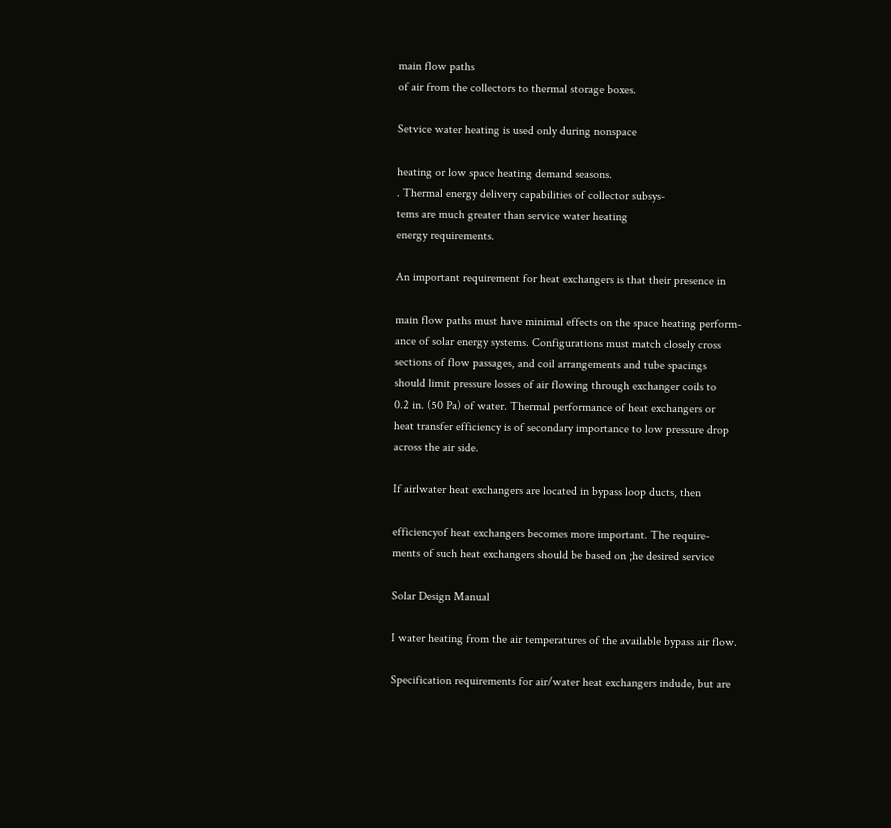main flow paths
of air from the collectors to thermal storage boxes.

Setvice water heating is used only during nonspace

heating or low space heating demand seasons.
. Thermal energy delivery capabilities of collector subsys-
tems are much greater than service water heating
energy requirements.

An important requirement for heat exchangers is that their presence in

main flow paths must have minimal effects on the space heating perform-
ance of solar energy systems. Configurations must match closely cross
sections of flow passages, and coil arrangements and tube spacings
should limit pressure losses of air flowing through exchanger coils to
0.2 in. (50 Pa) of water. Thermal performance of heat exchangers or
heat transfer efficiency is of secondary importance to low pressure drop
across the air side.

If airlwater heat exchangers are located in bypass loop ducts, then

efficiencyof heat exchangers becomes more important. The require-
ments of such heat exchangers should be based on ;he desired service

Solar Design Manual

I water heating from the air temperatures of the available bypass air flow.

Specification requirements for air/water heat exchangers indude, but are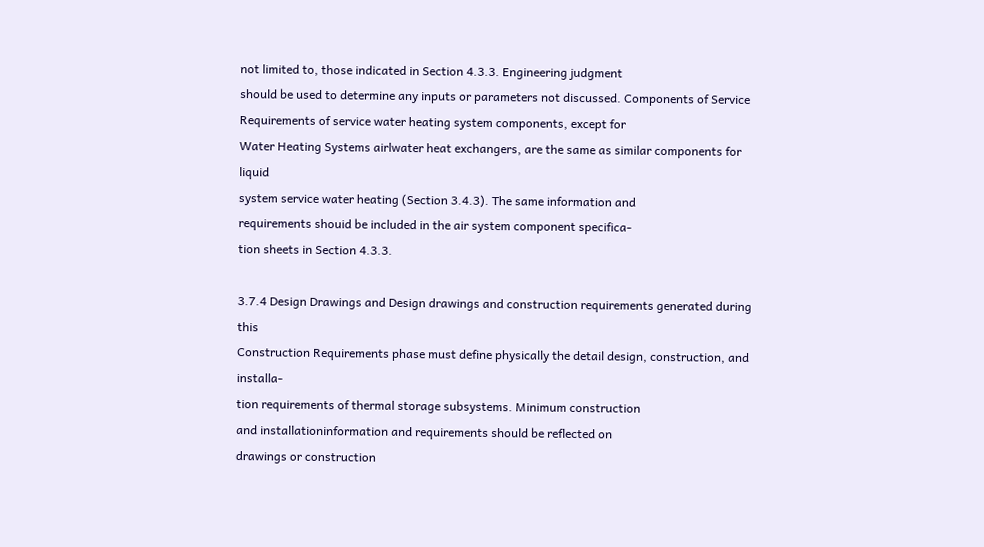not limited to, those indicated in Section 4.3.3. Engineering judgment
should be used to determine any inputs or parameters not discussed. Components of Service Requirements of service water heating system components, except for
Water Heating Systems airlwater heat exchangers, are the same as similar components for liquid
system service water heating (Section 3.4.3). The same information and
requirements shouid be included in the air system component specifica-
tion sheets in Section 4.3.3.

3.7.4 Design Drawings and Design drawings and construction requirements generated during this
Construction Requirements phase must define physically the detail design, construction, and installa-
tion requirements of thermal storage subsystems. Minimum construction
and installationinformation and requirements should be reflected on
drawings or construction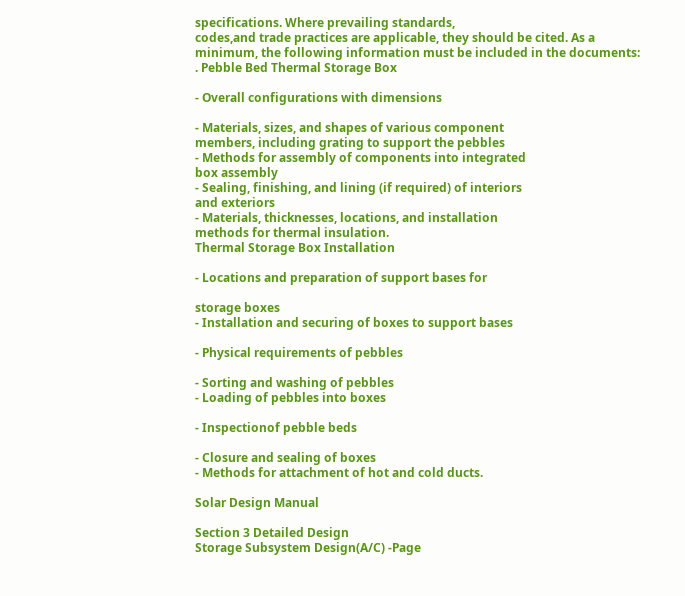specifications. Where prevailing standards,
codes,and trade practices are applicable, they should be cited. As a
minimum, the following information must be included in the documents:
. Pebble Bed Thermal Storage Box

- Overall configurations with dimensions

- Materials, sizes, and shapes of various component
members, including grating to support the pebbles
- Methods for assembly of components into integrated
box assembly
- Sealing, finishing, and lining (if required) of interiors
and exteriors
- Materials, thicknesses, locations, and installation
methods for thermal insulation.
Thermal Storage Box Installation

- Locations and preparation of support bases for

storage boxes
- Installation and securing of boxes to support bases

- Physical requirements of pebbles

- Sorting and washing of pebbles
- Loading of pebbles into boxes

- Inspectionof pebble beds

- Closure and sealing of boxes
- Methods for attachment of hot and cold ducts.

Solar Design Manual

Section 3 Detailed Design
Storage Subsystem Design(A/C) -Page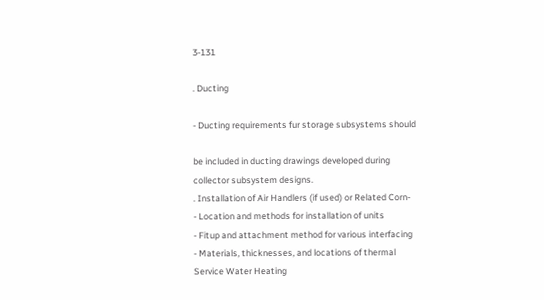3-131

. Ducting

- Ducting requirements fur storage subsystems should

be included in ducting drawings developed during
collector subsystem designs.
. Installation of Air Handlers (if used) or Related Corn-
- Location and methods for installation of units
- Fitup and attachment method for various interfacing
- Materials, thicknesses, and locations of thermal
Service Water Heating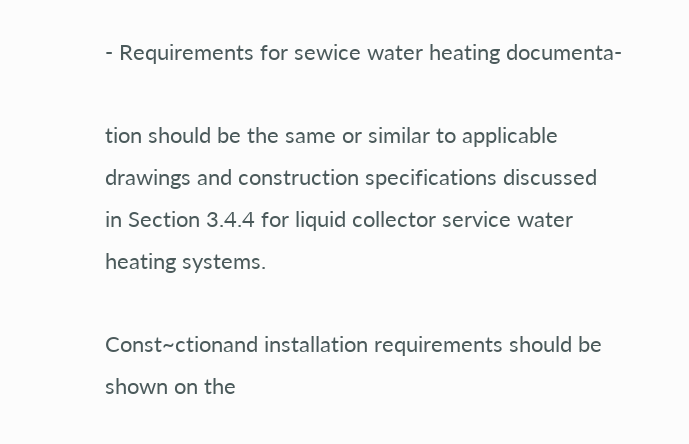- Requirements for sewice water heating documenta-

tion should be the same or similar to applicable
drawings and construction specifications discussed
in Section 3.4.4 for liquid collector service water
heating systems.

Const~ctionand installation requirements should be shown on the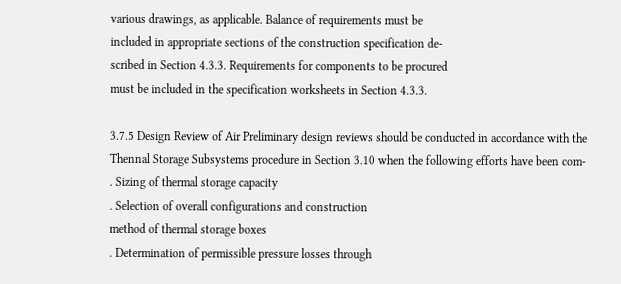various drawings, as applicable. Balance of requirements must be
included in appropriate sections of the construction specification de-
scribed in Section 4.3.3. Requirements for components to be procured
must be included in the specification worksheets in Section 4.3.3.

3.7.5 Design Review of Air Preliminary design reviews should be conducted in accordance with the
Thennal Storage Subsystems procedure in Section 3.10 when the following efforts have been com-
. Sizing of thermal storage capacity
. Selection of overall configurations and construction
method of thermal storage boxes
. Determination of permissible pressure losses through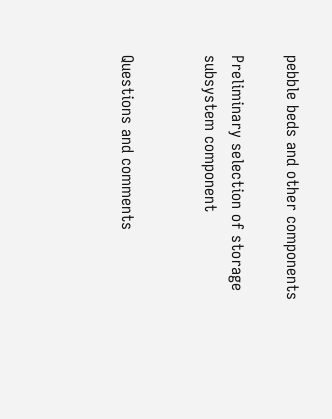pebble beds and other components

Preliminary selection of storage subsystem component


Questions and comments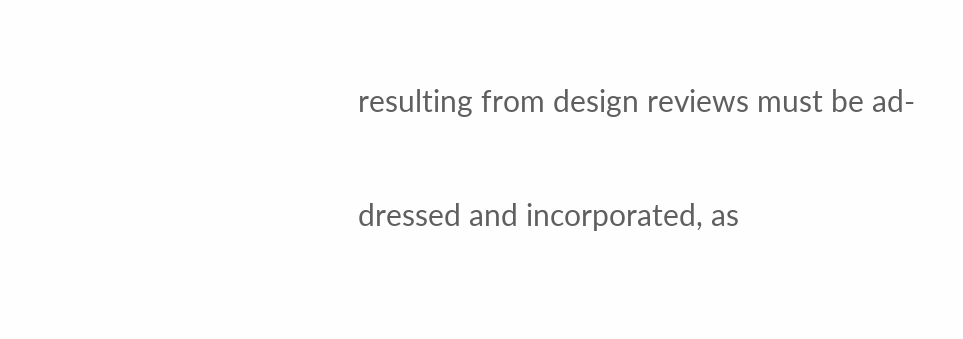resulting from design reviews must be ad-

dressed and incorporated, as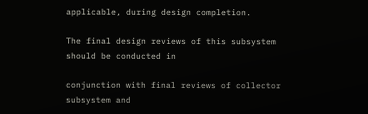applicable, during design completion.

The final design reviews of this subsystem should be conducted in

conjunction with final reviews of collector subsystem and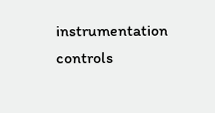instrumentation
controls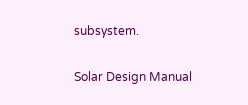subsystem.

Solar Design Manual